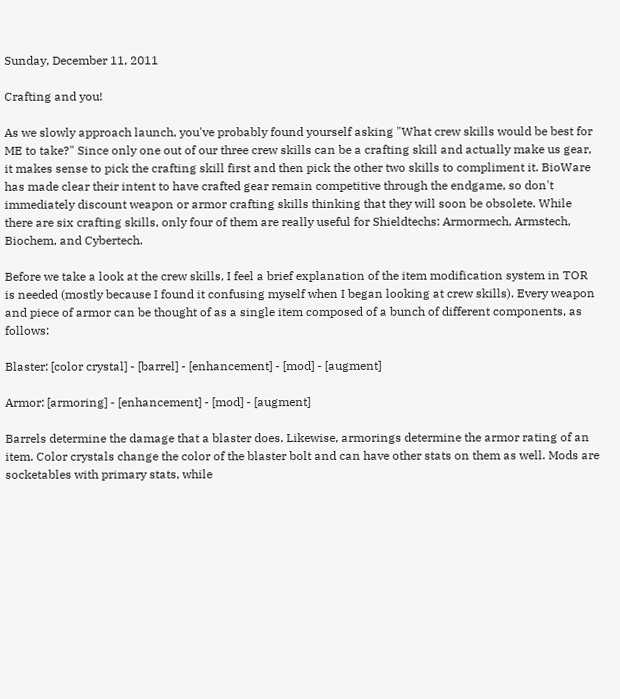Sunday, December 11, 2011

Crafting and you!

As we slowly approach launch, you've probably found yourself asking "What crew skills would be best for ME to take?" Since only one out of our three crew skills can be a crafting skill and actually make us gear, it makes sense to pick the crafting skill first and then pick the other two skills to compliment it. BioWare has made clear their intent to have crafted gear remain competitive through the endgame, so don't immediately discount weapon or armor crafting skills thinking that they will soon be obsolete. While there are six crafting skills, only four of them are really useful for Shieldtechs: Armormech, Armstech, Biochem, and Cybertech.

Before we take a look at the crew skills, I feel a brief explanation of the item modification system in TOR is needed (mostly because I found it confusing myself when I began looking at crew skills). Every weapon and piece of armor can be thought of as a single item composed of a bunch of different components, as follows:

Blaster: [color crystal] - [barrel] - [enhancement] - [mod] - [augment]

Armor: [armoring] - [enhancement] - [mod] - [augment]

Barrels determine the damage that a blaster does. Likewise, armorings determine the armor rating of an item. Color crystals change the color of the blaster bolt and can have other stats on them as well. Mods are socketables with primary stats, while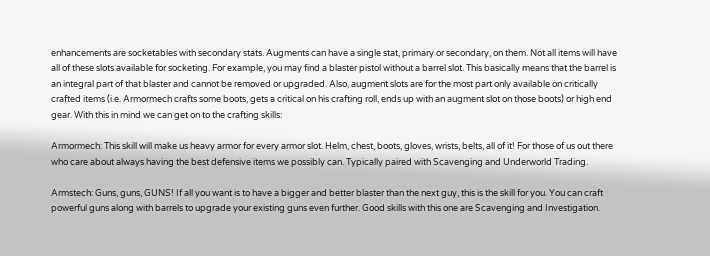enhancements are socketables with secondary stats. Augments can have a single stat, primary or secondary, on them. Not all items will have all of these slots available for socketing. For example, you may find a blaster pistol without a barrel slot. This basically means that the barrel is an integral part of that blaster and cannot be removed or upgraded. Also, augment slots are for the most part only available on critically crafted items (i.e. Armormech crafts some boots, gets a critical on his crafting roll, ends up with an augment slot on those boots) or high end gear. With this in mind we can get on to the crafting skills:

Armormech: This skill will make us heavy armor for every armor slot. Helm, chest, boots, gloves, wrists, belts, all of it! For those of us out there who care about always having the best defensive items we possibly can. Typically paired with Scavenging and Underworld Trading.

Armstech: Guns, guns, GUNS! If all you want is to have a bigger and better blaster than the next guy, this is the skill for you. You can craft powerful guns along with barrels to upgrade your existing guns even further. Good skills with this one are Scavenging and Investigation.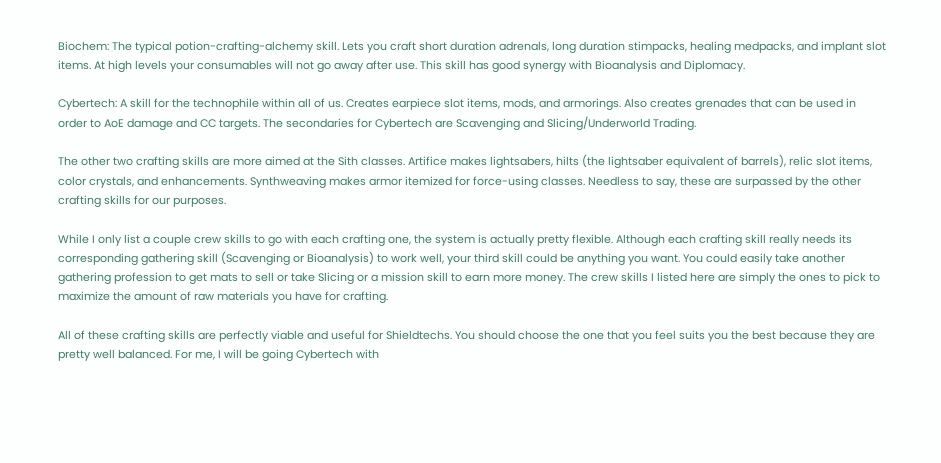Biochem: The typical potion-crafting-alchemy skill. Lets you craft short duration adrenals, long duration stimpacks, healing medpacks, and implant slot items. At high levels your consumables will not go away after use. This skill has good synergy with Bioanalysis and Diplomacy.

Cybertech: A skill for the technophile within all of us. Creates earpiece slot items, mods, and armorings. Also creates grenades that can be used in order to AoE damage and CC targets. The secondaries for Cybertech are Scavenging and Slicing/Underworld Trading.

The other two crafting skills are more aimed at the Sith classes. Artifice makes lightsabers, hilts (the lightsaber equivalent of barrels), relic slot items, color crystals, and enhancements. Synthweaving makes armor itemized for force-using classes. Needless to say, these are surpassed by the other crafting skills for our purposes.

While I only list a couple crew skills to go with each crafting one, the system is actually pretty flexible. Although each crafting skill really needs its corresponding gathering skill (Scavenging or Bioanalysis) to work well, your third skill could be anything you want. You could easily take another gathering profession to get mats to sell or take Slicing or a mission skill to earn more money. The crew skills I listed here are simply the ones to pick to maximize the amount of raw materials you have for crafting.

All of these crafting skills are perfectly viable and useful for Shieldtechs. You should choose the one that you feel suits you the best because they are pretty well balanced. For me, I will be going Cybertech with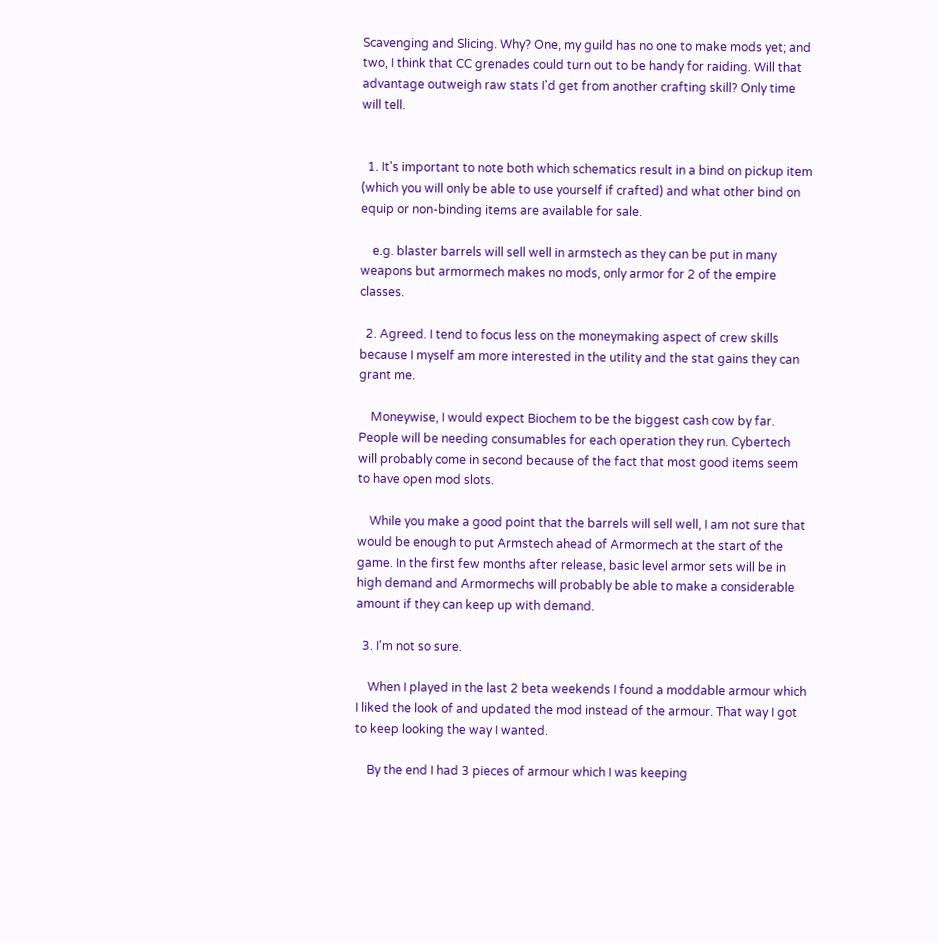Scavenging and Slicing. Why? One, my guild has no one to make mods yet; and two, I think that CC grenades could turn out to be handy for raiding. Will that advantage outweigh raw stats I'd get from another crafting skill? Only time will tell.


  1. It's important to note both which schematics result in a bind on pickup item (which you will only be able to use yourself if crafted) and what other bind on equip or non-binding items are available for sale.

    e.g. blaster barrels will sell well in armstech as they can be put in many weapons but armormech makes no mods, only armor for 2 of the empire classes.

  2. Agreed. I tend to focus less on the moneymaking aspect of crew skills because I myself am more interested in the utility and the stat gains they can grant me.

    Moneywise, I would expect Biochem to be the biggest cash cow by far. People will be needing consumables for each operation they run. Cybertech will probably come in second because of the fact that most good items seem to have open mod slots.

    While you make a good point that the barrels will sell well, I am not sure that would be enough to put Armstech ahead of Armormech at the start of the game. In the first few months after release, basic level armor sets will be in high demand and Armormechs will probably be able to make a considerable amount if they can keep up with demand.

  3. I'm not so sure.

    When I played in the last 2 beta weekends I found a moddable armour which I liked the look of and updated the mod instead of the armour. That way I got to keep looking the way I wanted.

    By the end I had 3 pieces of armour which I was keeping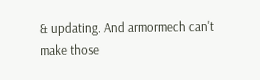& updating. And armormech can't make those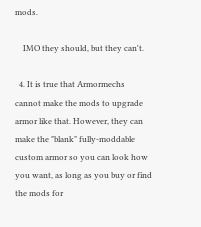mods.

    IMO they should, but they can't.

  4. It is true that Armormechs cannot make the mods to upgrade armor like that. However, they can make the "blank" fully-moddable custom armor so you can look how you want, as long as you buy or find the mods for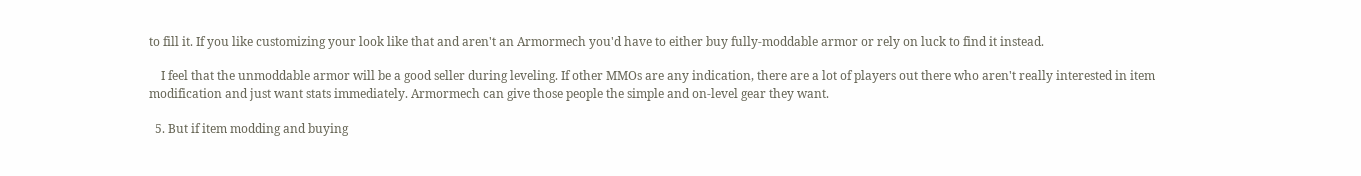to fill it. If you like customizing your look like that and aren't an Armormech you'd have to either buy fully-moddable armor or rely on luck to find it instead.

    I feel that the unmoddable armor will be a good seller during leveling. If other MMOs are any indication, there are a lot of players out there who aren't really interested in item modification and just want stats immediately. Armormech can give those people the simple and on-level gear they want.

  5. But if item modding and buying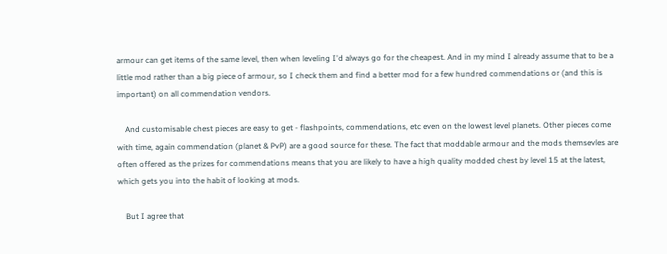armour can get items of the same level, then when leveling I'd always go for the cheapest. And in my mind I already assume that to be a little mod rather than a big piece of armour, so I check them and find a better mod for a few hundred commendations or (and this is important) on all commendation vendors.

    And customisable chest pieces are easy to get - flashpoints, commendations, etc even on the lowest level planets. Other pieces come with time, again commendation (planet & PvP) are a good source for these. The fact that moddable armour and the mods themsevles are often offered as the prizes for commendations means that you are likely to have a high quality modded chest by level 15 at the latest, which gets you into the habit of looking at mods.

    But I agree that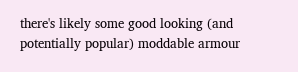there's likely some good looking (and potentially popular) moddable armour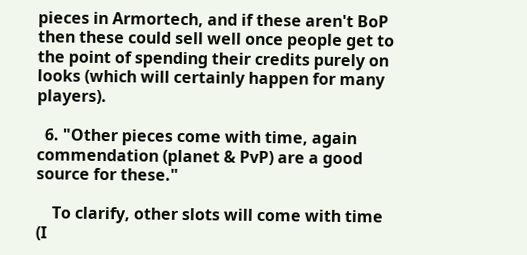pieces in Armortech, and if these aren't BoP then these could sell well once people get to the point of spending their credits purely on looks (which will certainly happen for many players).

  6. "Other pieces come with time, again commendation (planet & PvP) are a good source for these."

    To clarify, other slots will come with time (I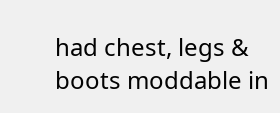had chest, legs & boots moddable in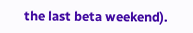the last beta weekend).